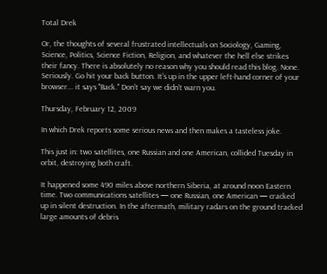Total Drek

Or, the thoughts of several frustrated intellectuals on Sociology, Gaming, Science, Politics, Science Fiction, Religion, and whatever the hell else strikes their fancy. There is absolutely no reason why you should read this blog. None. Seriously. Go hit your back button. It's up in the upper left-hand corner of your browser... it says "Back." Don't say we didn't warn you.

Thursday, February 12, 2009

In which Drek reports some serious news and then makes a tasteless joke.

This just in: two satellites, one Russian and one American, collided Tuesday in orbit, destroying both craft.

It happened some 490 miles above northern Siberia, at around noon Eastern time. Two communications satellites — one Russian, one American — cracked up in silent destruction. In the aftermath, military radars on the ground tracked large amounts of debris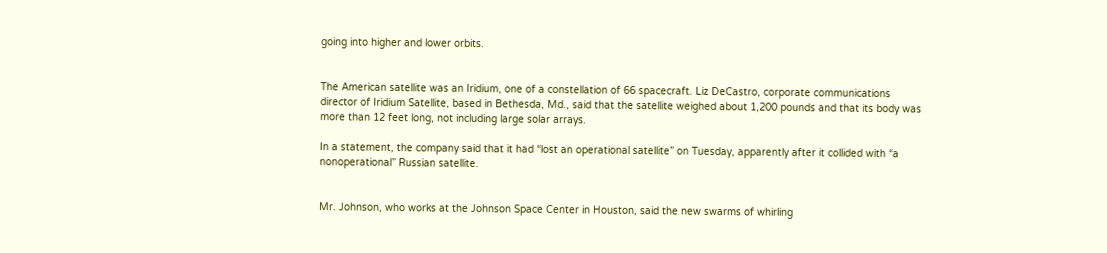going into higher and lower orbits.


The American satellite was an Iridium, one of a constellation of 66 spacecraft. Liz DeCastro, corporate communications director of Iridium Satellite, based in Bethesda, Md., said that the satellite weighed about 1,200 pounds and that its body was more than 12 feet long, not including large solar arrays.

In a statement, the company said that it had “lost an operational satellite” on Tuesday, apparently after it collided with “a nonoperational” Russian satellite.


Mr. Johnson, who works at the Johnson Space Center in Houston, said the new swarms of whirling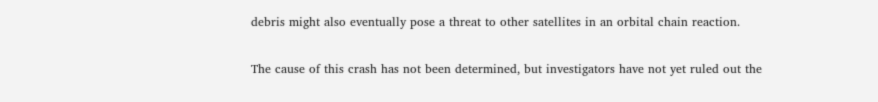debris might also eventually pose a threat to other satellites in an orbital chain reaction.

The cause of this crash has not been determined, but investigators have not yet ruled out the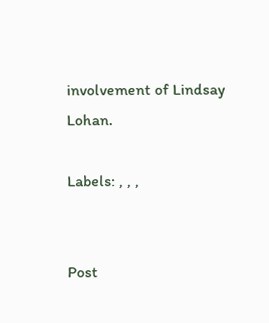involvement of Lindsay Lohan.

Labels: , , ,


Post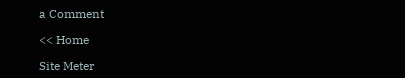a Comment

<< Home

Site Meter